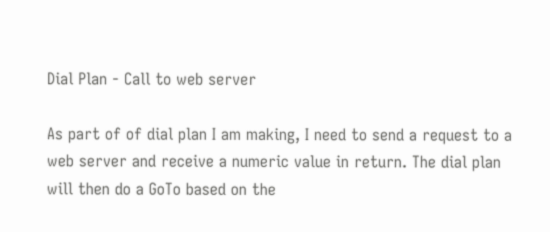Dial Plan - Call to web server

As part of of dial plan I am making, I need to send a request to a web server and receive a numeric value in return. The dial plan will then do a GoTo based on the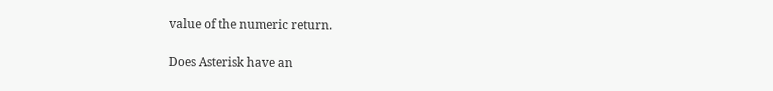value of the numeric return.

Does Asterisk have an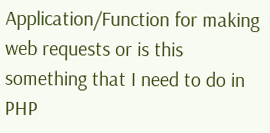Application/Function for making web requests or is this something that I need to do in PHP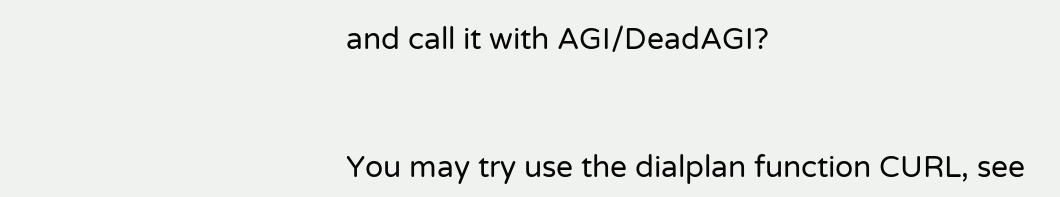and call it with AGI/DeadAGI?


You may try use the dialplan function CURL, see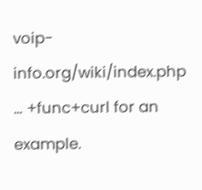voip-info.org/wiki/index.php … +func+curl for an example.